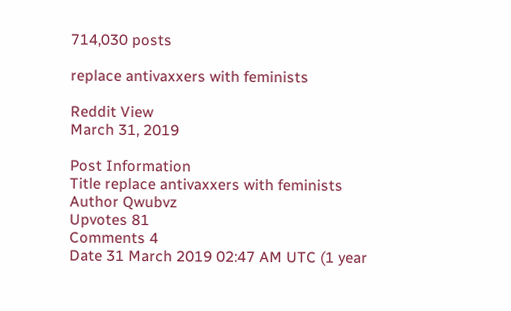714,030 posts

replace antivaxxers with feminists

Reddit View
March 31, 2019

Post Information
Title replace antivaxxers with feminists
Author Qwubvz
Upvotes 81
Comments 4
Date 31 March 2019 02:47 AM UTC (1 year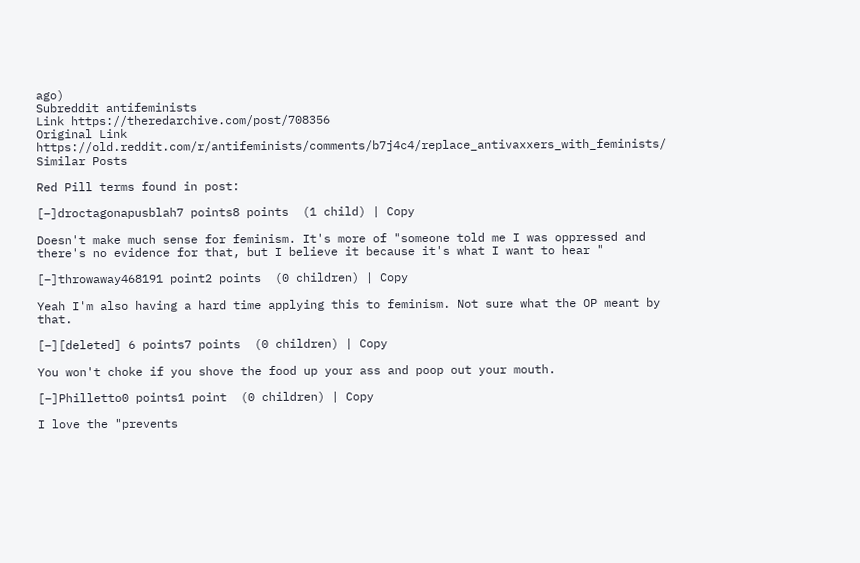ago)
Subreddit antifeminists
Link https://theredarchive.com/post/708356
Original Link https://old.reddit.com/r/antifeminists/comments/b7j4c4/replace_antivaxxers_with_feminists/
Similar Posts

Red Pill terms found in post:

[–]droctagonapusblah7 points8 points  (1 child) | Copy

Doesn't make much sense for feminism. It's more of "someone told me I was oppressed and there's no evidence for that, but I believe it because it's what I want to hear "

[–]throwaway468191 point2 points  (0 children) | Copy

Yeah I'm also having a hard time applying this to feminism. Not sure what the OP meant by that.

[–][deleted] 6 points7 points  (0 children) | Copy

You won't choke if you shove the food up your ass and poop out your mouth.

[–]Philletto0 points1 point  (0 children) | Copy

I love the "prevents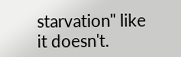starvation" like it doesn't.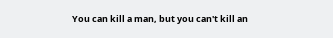You can kill a man, but you can't kill an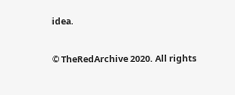idea.

© TheRedArchive 2020. All rights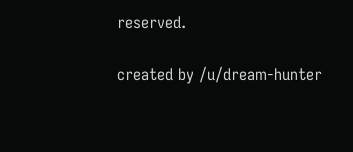reserved.

created by /u/dream-hunter